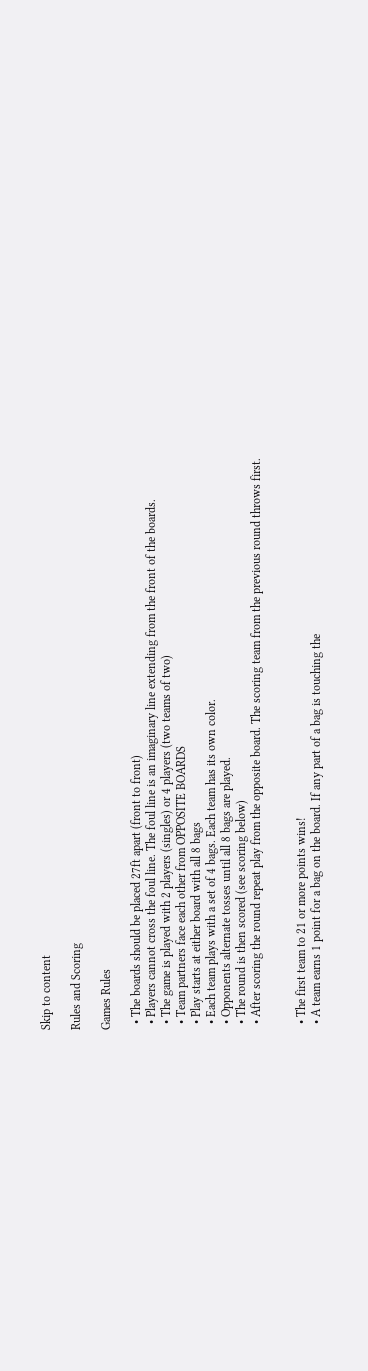Skip to content

Rules and Scoring

Games Rules

  • The boards should be placed 27ft apart (front to front)
  • Players cannot cross the foul line. The foul line is an imaginary line extending from the front of the boards.
  • The game is played with 2 players (singles) or 4 players (two teams of two)
  • Team partners face each other from OPPOSITE BOARDS
  • Play starts at either board with all 8 bags
  • Each team plays with a set of 4 bags. Each team has its own color.
  • Opponents alternate tosses until all 8 bags are played.
  • The round is then scored (see scoring below)
  • After scoring the round repeat play from the opposite board. The scoring team from the previous round throws first.


  • The first team to 21 or more points wins!
  • A team earns 1 point for a bag on the board. If any part of a bag is touching the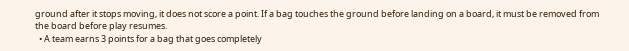ground after it stops moving, it does not score a point. If a bag touches the ground before landing on a board, it must be removed from the board before play resumes.
  • A team earns 3 points for a bag that goes completely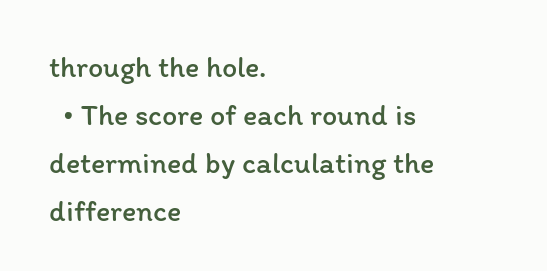through the hole.
  • The score of each round is determined by calculating the difference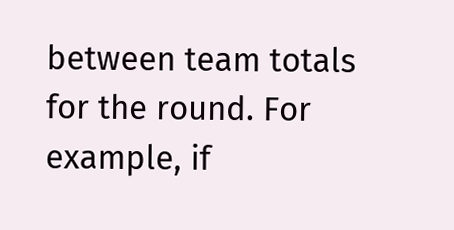between team totals for the round. For example, if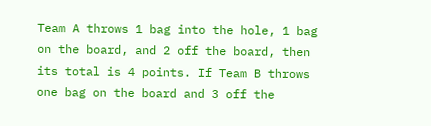Team A throws 1 bag into the hole, 1 bag on the board, and 2 off the board, then its total is 4 points. If Team B throws one bag on the board and 3 off the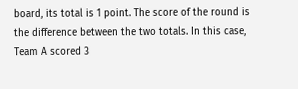board, its total is 1 point. The score of the round is the difference between the two totals. In this case, Team A scored 3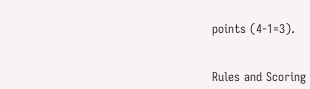points (4-1=3).


Rules and Scoring